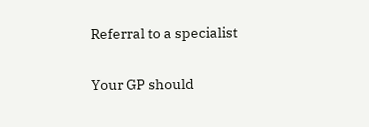Referral to a specialist

Your GP should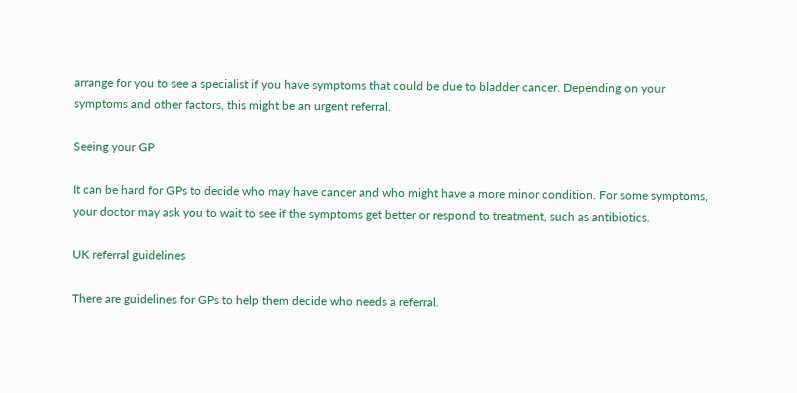arrange for you to see a specialist if you have symptoms that could be due to bladder cancer. Depending on your symptoms and other factors, this might be an urgent referral.

Seeing your GP

It can be hard for GPs to decide who may have cancer and who might have a more minor condition. For some symptoms, your doctor may ask you to wait to see if the symptoms get better or respond to treatment, such as antibiotics.

UK referral guidelines

There are guidelines for GPs to help them decide who needs a referral.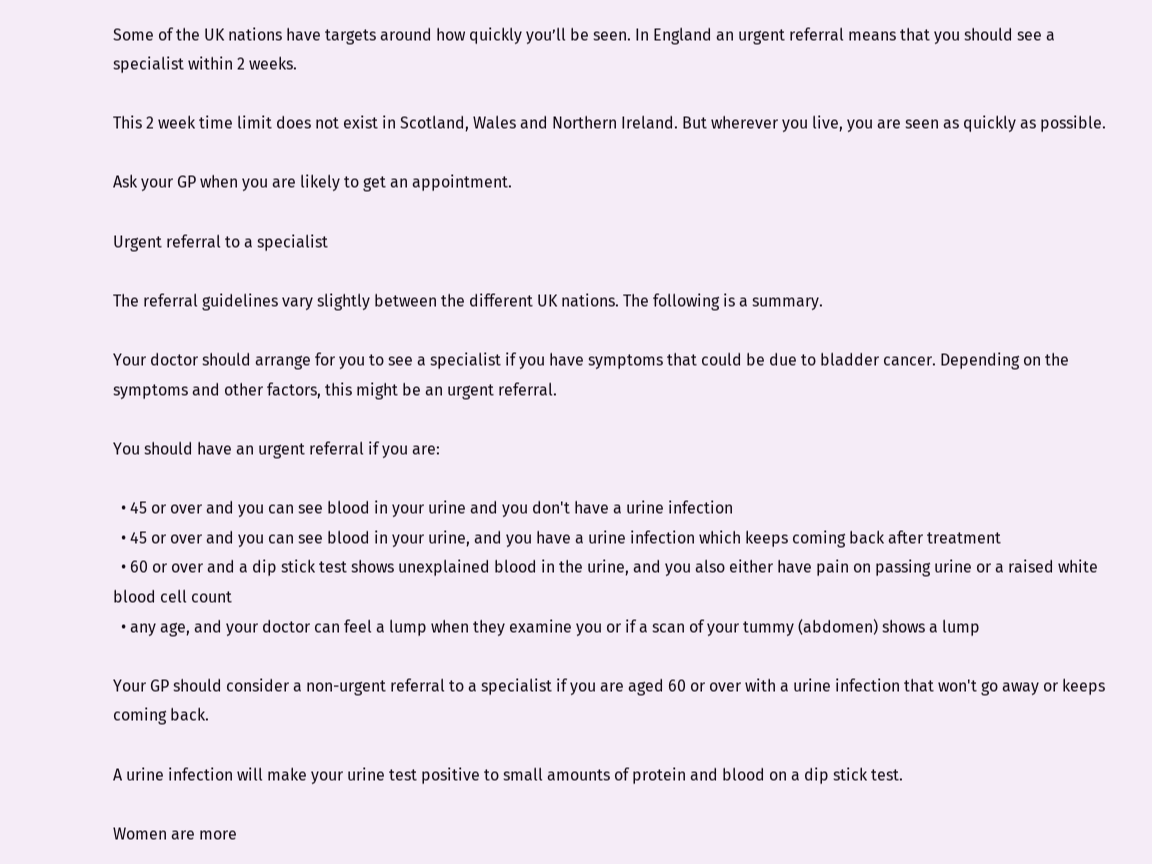Some of the UK nations have targets around how quickly you’ll be seen. In England an urgent referral means that you should see a specialist within 2 weeks.

This 2 week time limit does not exist in Scotland, Wales and Northern Ireland. But wherever you live, you are seen as quickly as possible.

Ask your GP when you are likely to get an appointment.

Urgent referral to a specialist

The referral guidelines vary slightly between the different UK nations. The following is a summary.

Your doctor should arrange for you to see a specialist if you have symptoms that could be due to bladder cancer. Depending on the symptoms and other factors, this might be an urgent referral.

You should have an urgent referral if you are:

  • 45 or over and you can see blood in your urine and you don't have a urine infection
  • 45 or over and you can see blood in your urine, and you have a urine infection which keeps coming back after treatment
  • 60 or over and a dip stick test shows unexplained blood in the urine, and you also either have pain on passing urine or a raised white blood cell count
  • any age, and your doctor can feel a lump when they examine you or if a scan of your tummy (abdomen) shows a lump

Your GP should consider a non-urgent referral to a specialist if you are aged 60 or over with a urine infection that won't go away or keeps coming back.

A urine infection will make your urine test positive to small amounts of protein and blood on a dip stick test.

Women are more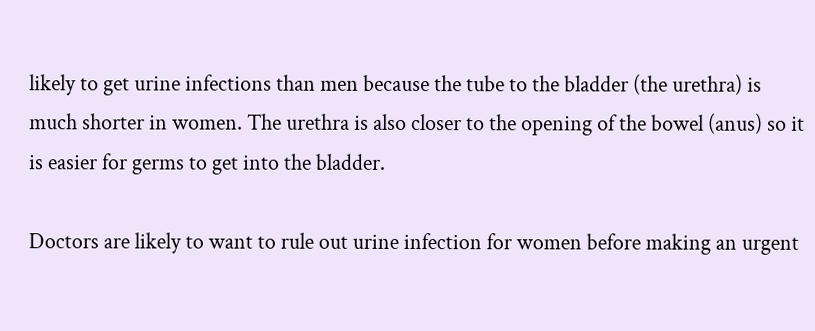likely to get urine infections than men because the tube to the bladder (the urethra) is much shorter in women. The urethra is also closer to the opening of the bowel (anus) so it is easier for germs to get into the bladder.

Doctors are likely to want to rule out urine infection for women before making an urgent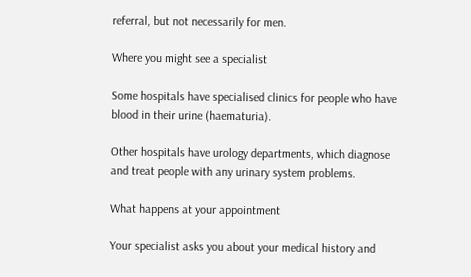referral, but not necessarily for men.

Where you might see a specialist

Some hospitals have specialised clinics for people who have blood in their urine (haematuria).

Other hospitals have urology departments, which diagnose and treat people with any urinary system problems.

What happens at your appointment

Your specialist asks you about your medical history and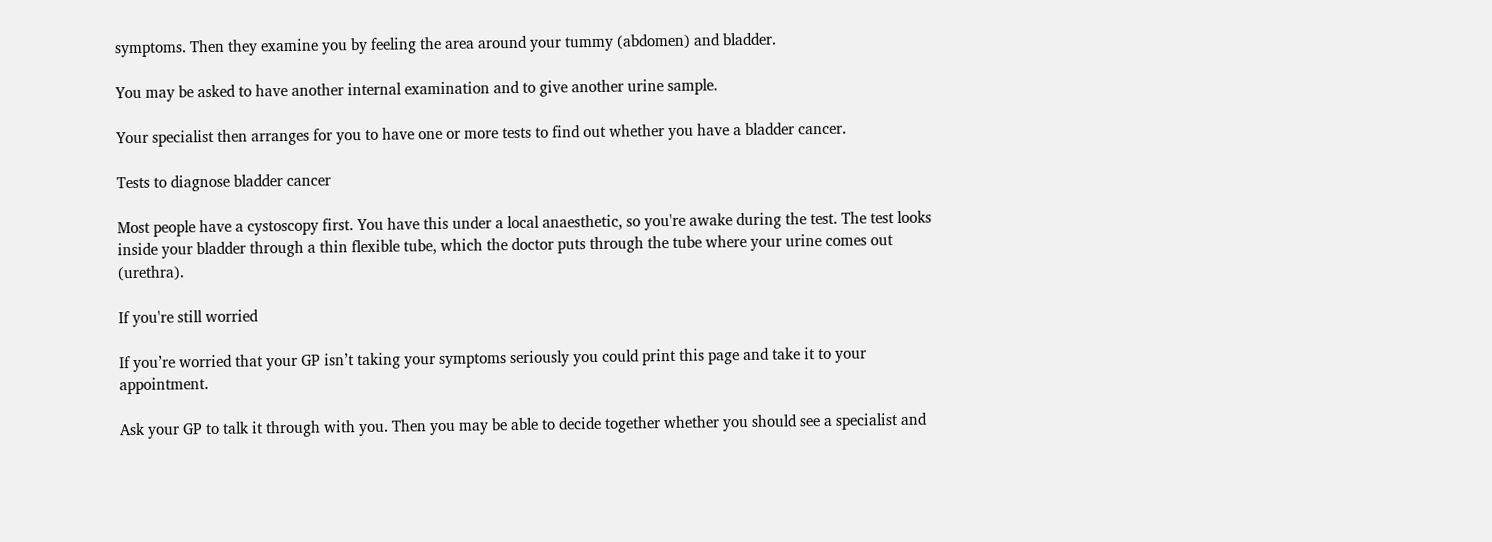symptoms. Then they examine you by feeling the area around your tummy (abdomen) and bladder.

You may be asked to have another internal examination and to give another urine sample.

Your specialist then arranges for you to have one or more tests to find out whether you have a bladder cancer.

Tests to diagnose bladder cancer

Most people have a cystoscopy first. You have this under a local anaesthetic, so you're awake during the test. The test looks inside your bladder through a thin flexible tube, which the doctor puts through the tube where your urine comes out (urethra).

If you're still worried

If you’re worried that your GP isn’t taking your symptoms seriously you could print this page and take it to your appointment.

Ask your GP to talk it through with you. Then you may be able to decide together whether you should see a specialist and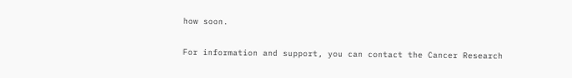how soon.

For information and support, you can contact the Cancer Research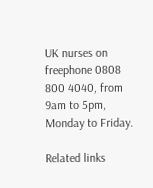UK nurses on freephone 0808 800 4040, from 9am to 5pm, Monday to Friday.

Related links